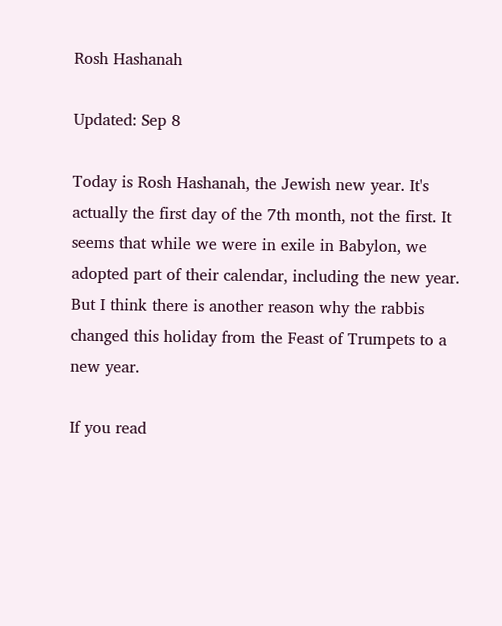Rosh Hashanah

Updated: Sep 8

Today is Rosh Hashanah, the Jewish new year. It's actually the first day of the 7th month, not the first. It seems that while we were in exile in Babylon, we adopted part of their calendar, including the new year. But I think there is another reason why the rabbis changed this holiday from the Feast of Trumpets to a new year.

If you read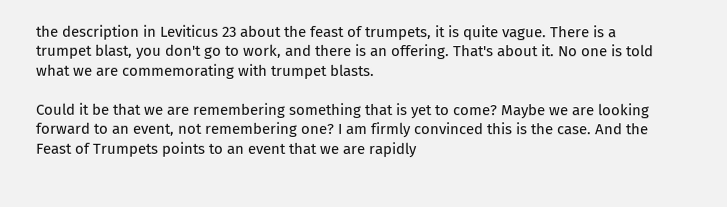the description in Leviticus 23 about the feast of trumpets, it is quite vague. There is a trumpet blast, you don't go to work, and there is an offering. That's about it. No one is told what we are commemorating with trumpet blasts.

Could it be that we are remembering something that is yet to come? Maybe we are looking forward to an event, not remembering one? I am firmly convinced this is the case. And the Feast of Trumpets points to an event that we are rapidly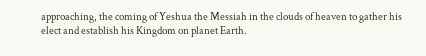approaching, the coming of Yeshua the Messiah in the clouds of heaven to gather his elect and establish his Kingdom on planet Earth.